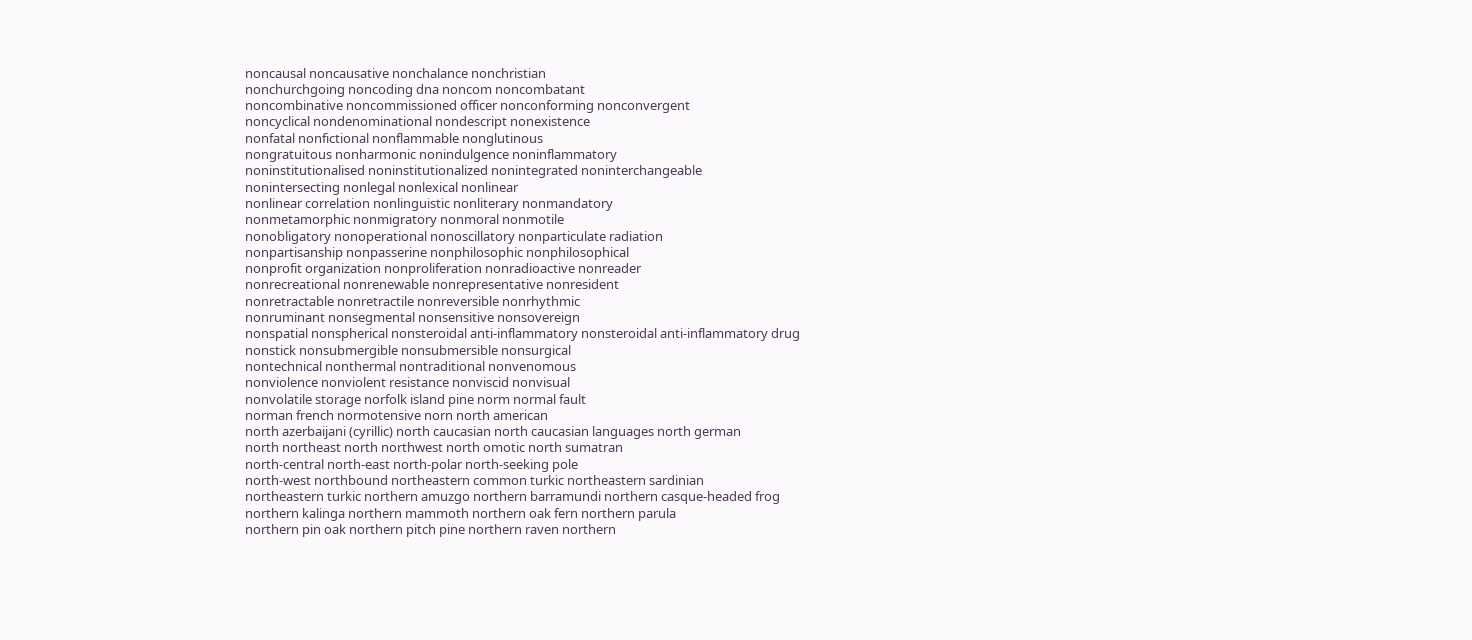noncausal noncausative nonchalance nonchristian
nonchurchgoing noncoding dna noncom noncombatant
noncombinative noncommissioned officer nonconforming nonconvergent
noncyclical nondenominational nondescript nonexistence
nonfatal nonfictional nonflammable nonglutinous
nongratuitous nonharmonic nonindulgence noninflammatory
noninstitutionalised noninstitutionalized nonintegrated noninterchangeable
nonintersecting nonlegal nonlexical nonlinear
nonlinear correlation nonlinguistic nonliterary nonmandatory
nonmetamorphic nonmigratory nonmoral nonmotile
nonobligatory nonoperational nonoscillatory nonparticulate radiation
nonpartisanship nonpasserine nonphilosophic nonphilosophical
nonprofit organization nonproliferation nonradioactive nonreader
nonrecreational nonrenewable nonrepresentative nonresident
nonretractable nonretractile nonreversible nonrhythmic
nonruminant nonsegmental nonsensitive nonsovereign
nonspatial nonspherical nonsteroidal anti-inflammatory nonsteroidal anti-inflammatory drug
nonstick nonsubmergible nonsubmersible nonsurgical
nontechnical nonthermal nontraditional nonvenomous
nonviolence nonviolent resistance nonviscid nonvisual
nonvolatile storage norfolk island pine norm normal fault
norman french normotensive norn north american
north azerbaijani (cyrillic) north caucasian north caucasian languages north german
north northeast north northwest north omotic north sumatran
north-central north-east north-polar north-seeking pole
north-west northbound northeastern common turkic northeastern sardinian
northeastern turkic northern amuzgo northern barramundi northern casque-headed frog
northern kalinga northern mammoth northern oak fern northern parula
northern pin oak northern pitch pine northern raven northern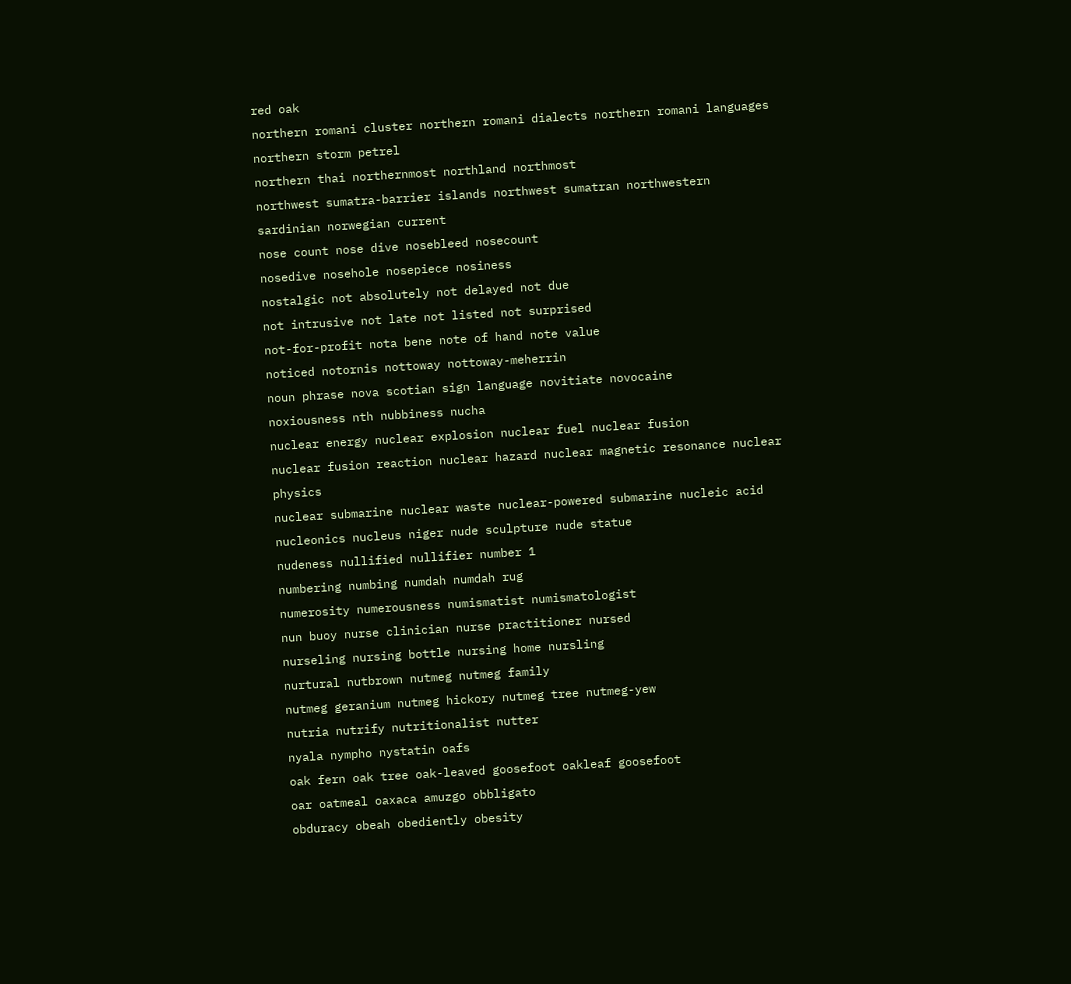red oak
northern romani cluster northern romani dialects northern romani languages northern storm petrel
northern thai northernmost northland northmost
northwest sumatra-barrier islands northwest sumatran northwestern sardinian norwegian current
nose count nose dive nosebleed nosecount
nosedive nosehole nosepiece nosiness
nostalgic not absolutely not delayed not due
not intrusive not late not listed not surprised
not-for-profit nota bene note of hand note value
noticed notornis nottoway nottoway-meherrin
noun phrase nova scotian sign language novitiate novocaine
noxiousness nth nubbiness nucha
nuclear energy nuclear explosion nuclear fuel nuclear fusion
nuclear fusion reaction nuclear hazard nuclear magnetic resonance nuclear physics
nuclear submarine nuclear waste nuclear-powered submarine nucleic acid
nucleonics nucleus niger nude sculpture nude statue
nudeness nullified nullifier number 1
numbering numbing numdah numdah rug
numerosity numerousness numismatist numismatologist
nun buoy nurse clinician nurse practitioner nursed
nurseling nursing bottle nursing home nursling
nurtural nutbrown nutmeg nutmeg family
nutmeg geranium nutmeg hickory nutmeg tree nutmeg-yew
nutria nutrify nutritionalist nutter
nyala nympho nystatin oafs
oak fern oak tree oak-leaved goosefoot oakleaf goosefoot
oar oatmeal oaxaca amuzgo obbligato
obduracy obeah obediently obesity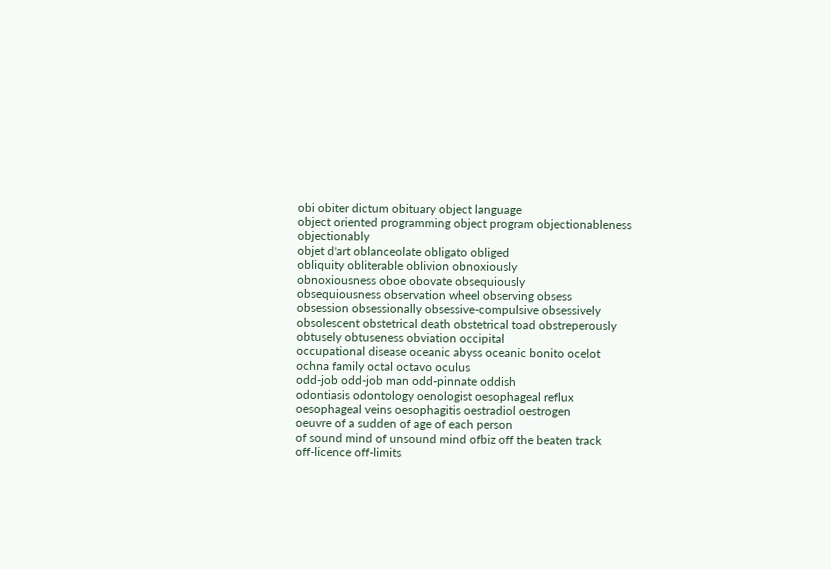obi obiter dictum obituary object language
object oriented programming object program objectionableness objectionably
objet d'art oblanceolate obligato obliged
obliquity obliterable oblivion obnoxiously
obnoxiousness oboe obovate obsequiously
obsequiousness observation wheel observing obsess
obsession obsessionally obsessive-compulsive obsessively
obsolescent obstetrical death obstetrical toad obstreperously
obtusely obtuseness obviation occipital
occupational disease oceanic abyss oceanic bonito ocelot
ochna family octal octavo oculus
odd-job odd-job man odd-pinnate oddish
odontiasis odontology oenologist oesophageal reflux
oesophageal veins oesophagitis oestradiol oestrogen
oeuvre of a sudden of age of each person
of sound mind of unsound mind ofbiz off the beaten track
off-licence off-limits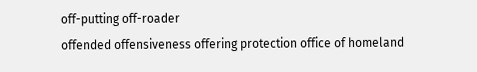off-putting off-roader
offended offensiveness offering protection office of homeland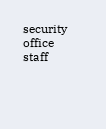security
office staff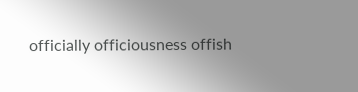officially officiousness offish